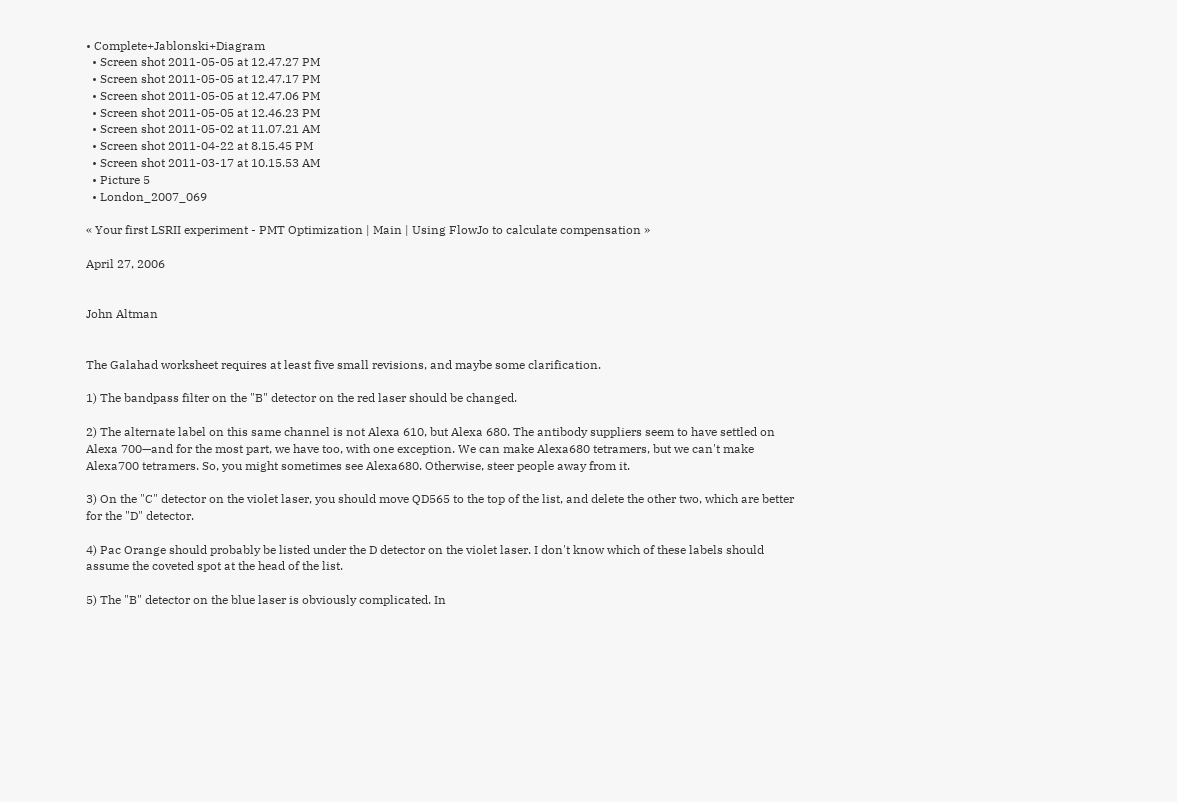• Complete+Jablonski+Diagram
  • Screen shot 2011-05-05 at 12.47.27 PM
  • Screen shot 2011-05-05 at 12.47.17 PM
  • Screen shot 2011-05-05 at 12.47.06 PM
  • Screen shot 2011-05-05 at 12.46.23 PM
  • Screen shot 2011-05-02 at 11.07.21 AM
  • Screen shot 2011-04-22 at 8.15.45 PM
  • Screen shot 2011-03-17 at 10.15.53 AM
  • Picture 5
  • London_2007_069

« Your first LSRII experiment - PMT Optimization | Main | Using FlowJo to calculate compensation »

April 27, 2006


John Altman


The Galahad worksheet requires at least five small revisions, and maybe some clarification.

1) The bandpass filter on the "B" detector on the red laser should be changed.

2) The alternate label on this same channel is not Alexa 610, but Alexa 680. The antibody suppliers seem to have settled on Alexa 700—and for the most part, we have too, with one exception. We can make Alexa680 tetramers, but we can't make Alexa700 tetramers. So, you might sometimes see Alexa680. Otherwise, steer people away from it.

3) On the "C" detector on the violet laser, you should move QD565 to the top of the list, and delete the other two, which are better for the "D" detector.

4) Pac Orange should probably be listed under the D detector on the violet laser. I don't know which of these labels should assume the coveted spot at the head of the list.

5) The "B" detector on the blue laser is obviously complicated. In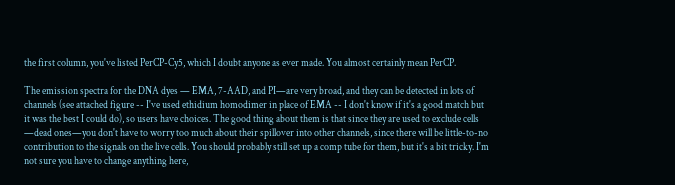the first column, you've listed PerCP-Cy5, which I doubt anyone as ever made. You almost certainly mean PerCP.

The emission spectra for the DNA dyes — EMA, 7-AAD, and PI—are very broad, and they can be detected in lots of channels (see attached figure -- I've used ethidium homodimer in place of EMA -- I don't know if it's a good match but it was the best I could do), so users have choices. The good thing about them is that since they are used to exclude cells —dead ones—you don't have to worry too much about their spillover into other channels, since there will be little-to-no contribution to the signals on the live cells. You should probably still set up a comp tube for them, but it's a bit tricky. I'm not sure you have to change anything here,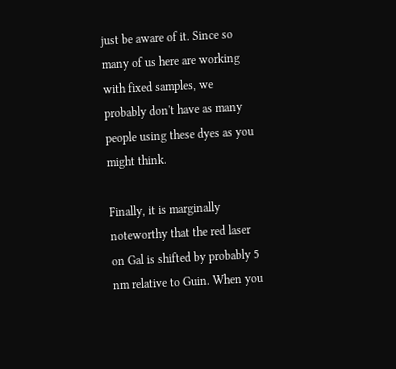just be aware of it. Since so many of us here are working with fixed samples, we probably don't have as many people using these dyes as you might think.

Finally, it is marginally noteworthy that the red laser on Gal is shifted by probably 5 nm relative to Guin. When you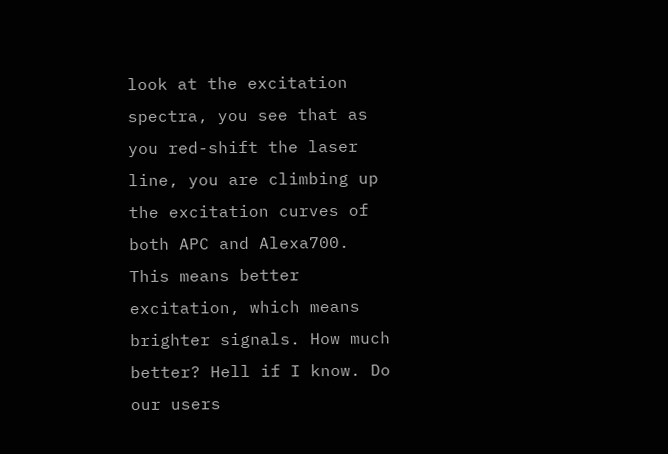look at the excitation spectra, you see that as you red-shift the laser line, you are climbing up the excitation curves of both APC and Alexa700. This means better excitation, which means brighter signals. How much better? Hell if I know. Do our users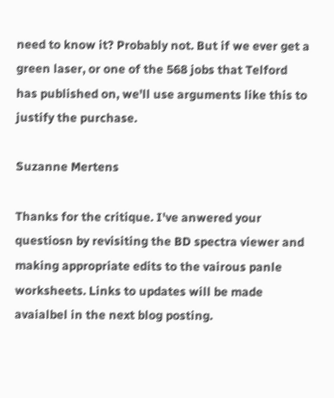need to know it? Probably not. But if we ever get a green laser, or one of the 568 jobs that Telford has published on, we'll use arguments like this to justify the purchase.

Suzanne Mertens

Thanks for the critique. I've anwered your questiosn by revisiting the BD spectra viewer and making appropriate edits to the vairous panle worksheets. Links to updates will be made avaialbel in the next blog posting.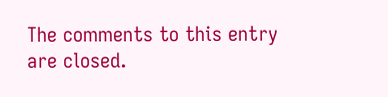The comments to this entry are closed.